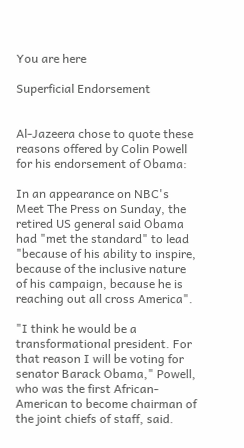You are here

Superficial Endorsement


Al-Jazeera chose to quote these reasons offered by Colin Powell for his endorsement of Obama:

In an appearance on NBC's Meet The Press on Sunday, the retired US general said Obama had "met the standard" to lead "because of his ability to inspire, because of the inclusive nature of his campaign, because he is reaching out all cross America".

"I think he would be a transformational president. For that reason I will be voting for senator Barack Obama," Powell, who was the first African-American to become chairman of the joint chiefs of staff, said.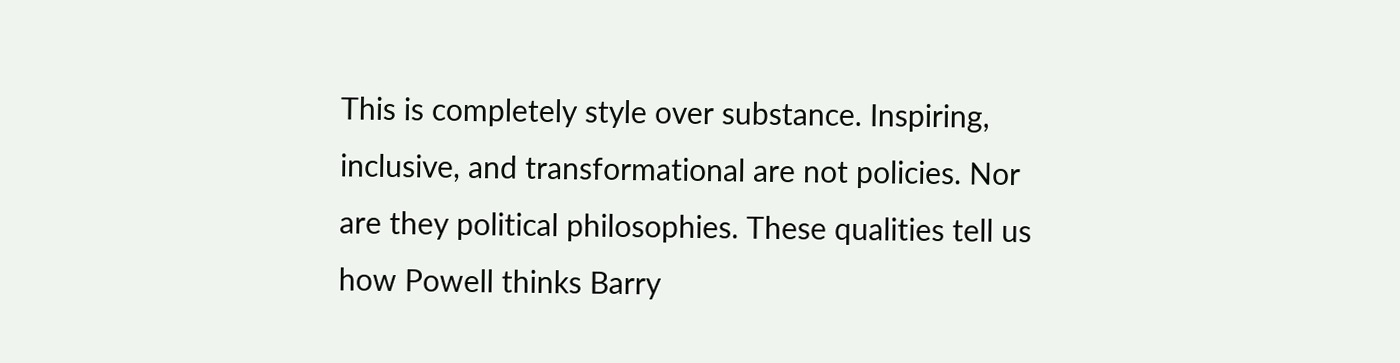This is completely style over substance. Inspiring, inclusive, and transformational are not policies. Nor are they political philosophies. These qualities tell us how Powell thinks Barry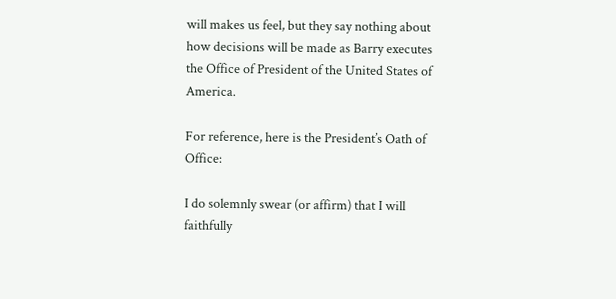will makes us feel, but they say nothing about how decisions will be made as Barry executes the Office of President of the United States of America.

For reference, here is the President’s Oath of Office:

I do solemnly swear (or affirm) that I will faithfully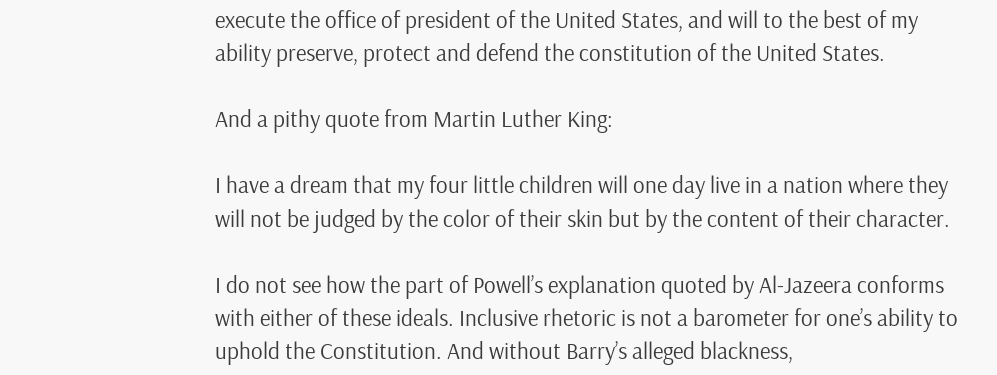execute the office of president of the United States, and will to the best of my ability preserve, protect and defend the constitution of the United States.

And a pithy quote from Martin Luther King:

I have a dream that my four little children will one day live in a nation where they will not be judged by the color of their skin but by the content of their character.

I do not see how the part of Powell’s explanation quoted by Al-Jazeera conforms with either of these ideals. Inclusive rhetoric is not a barometer for one’s ability to uphold the Constitution. And without Barry’s alleged blackness,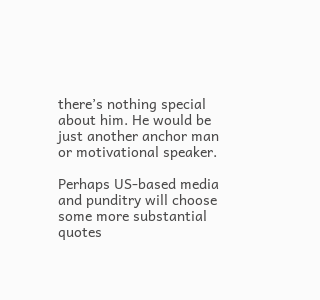there’s nothing special about him. He would be just another anchor man or motivational speaker.

Perhaps US-based media and punditry will choose some more substantial quotes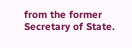from the former Secretary of State.